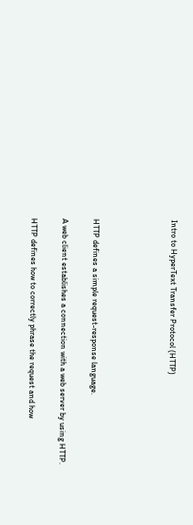Intro to HyperText Transfer Protocol (HTTP)




HTTP defines a simple request-response language.

A web client establishes a connection with a web server by using HTTP.

HTTP defines how to correctly phrase the request and how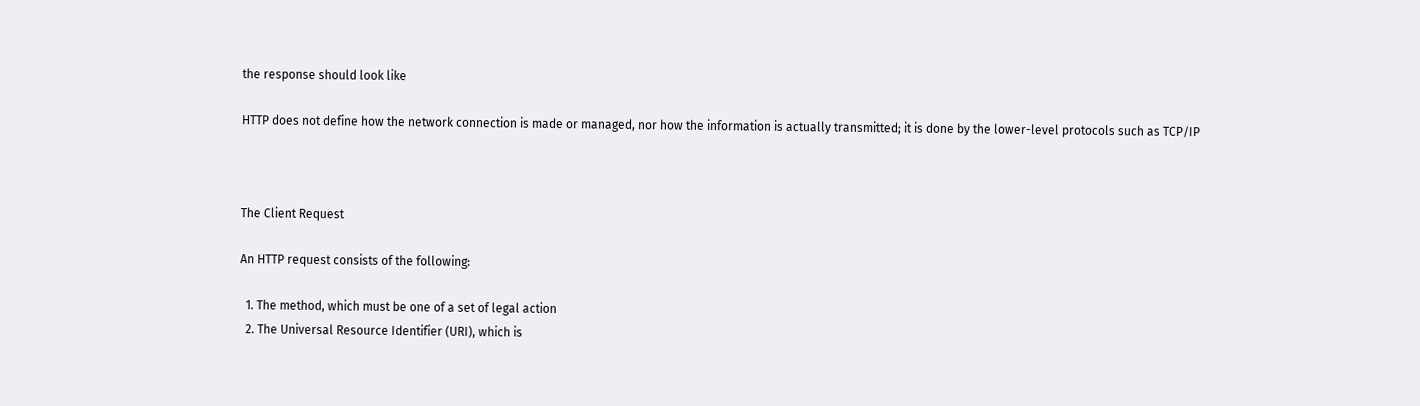the response should look like

HTTP does not define how the network connection is made or managed, nor how the information is actually transmitted; it is done by the lower-level protocols such as TCP/IP



The Client Request

An HTTP request consists of the following:

  1. The method, which must be one of a set of legal action
  2. The Universal Resource Identifier (URI), which is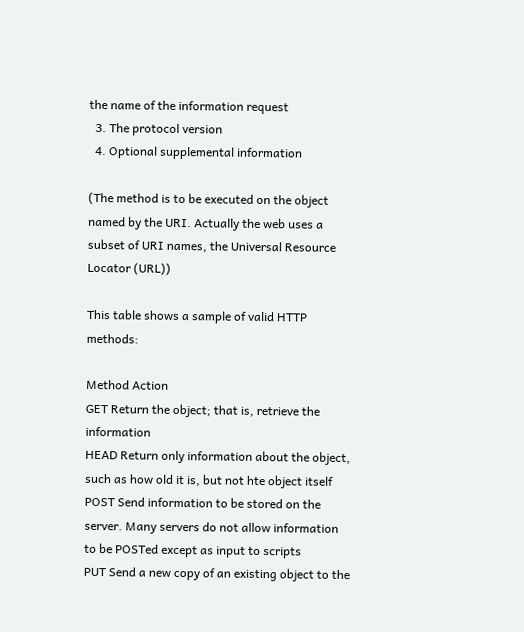the name of the information request
  3. The protocol version
  4. Optional supplemental information

(The method is to be executed on the object named by the URI. Actually the web uses a subset of URI names, the Universal Resource Locator (URL))

This table shows a sample of valid HTTP methods:

Method Action
GET Return the object; that is, retrieve the information
HEAD Return only information about the object, such as how old it is, but not hte object itself
POST Send information to be stored on the server. Many servers do not allow information to be POSTed except as input to scripts
PUT Send a new copy of an existing object to the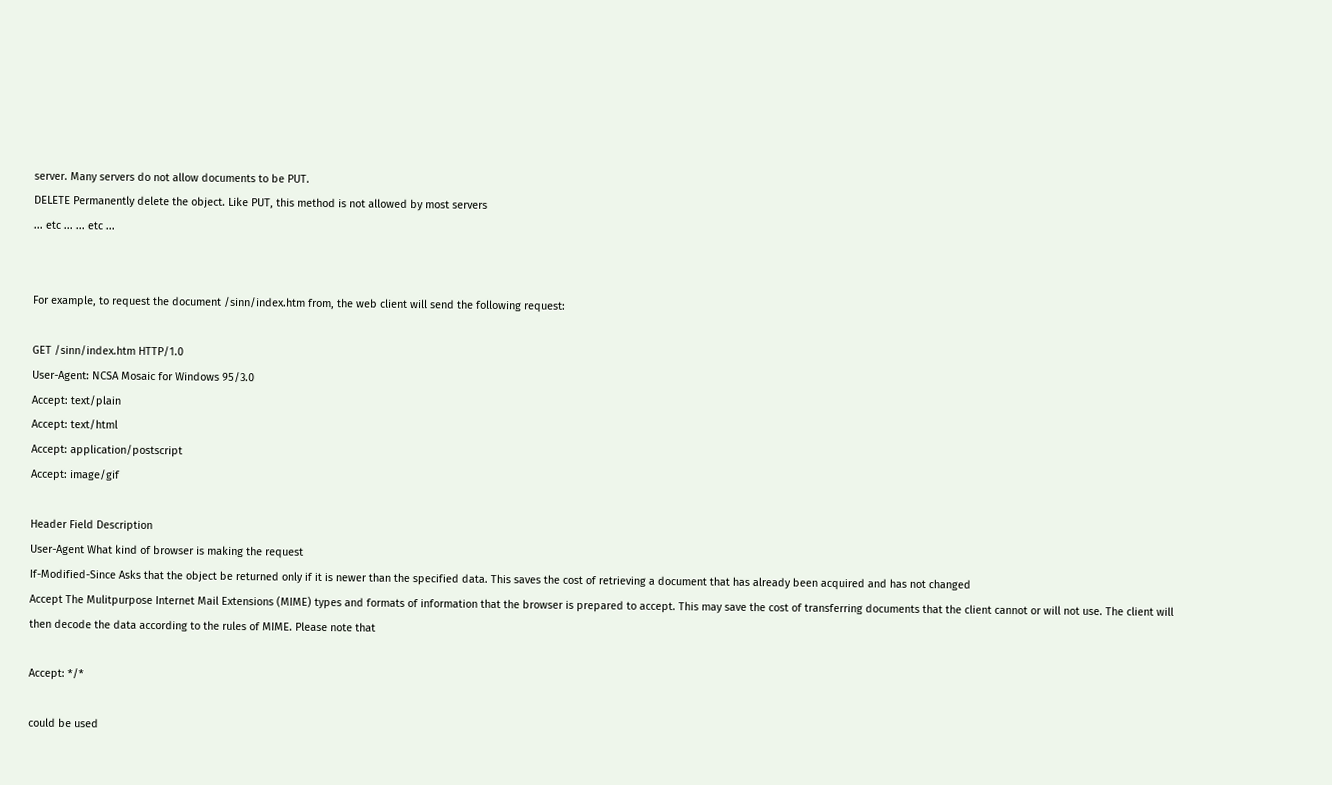server. Many servers do not allow documents to be PUT.
DELETE Permanently delete the object. Like PUT, this method is not allowed by most servers
... etc ... ... etc ...


For example, to request the document /sinn/index.htm from, the web client will send the following request:

GET /sinn/index.htm HTTP/1.0
User-Agent: NCSA Mosaic for Windows 95/3.0
Accept: text/plain
Accept: text/html
Accept: application/postscript
Accept: image/gif

Header Field Description
User-Agent What kind of browser is making the request
If-Modified-Since Asks that the object be returned only if it is newer than the specified data. This saves the cost of retrieving a document that has already been acquired and has not changed
Accept The Mulitpurpose Internet Mail Extensions (MIME) types and formats of information that the browser is prepared to accept. This may save the cost of transferring documents that the client cannot or will not use. The client will then decode the data according to the rules of MIME. Please note that

Accept: */*

could be used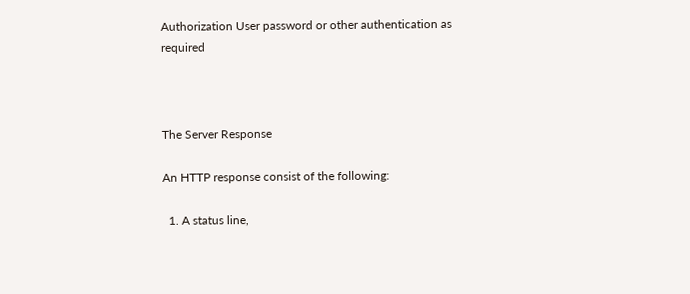Authorization User password or other authentication as required



The Server Response

An HTTP response consist of the following:

  1. A status line,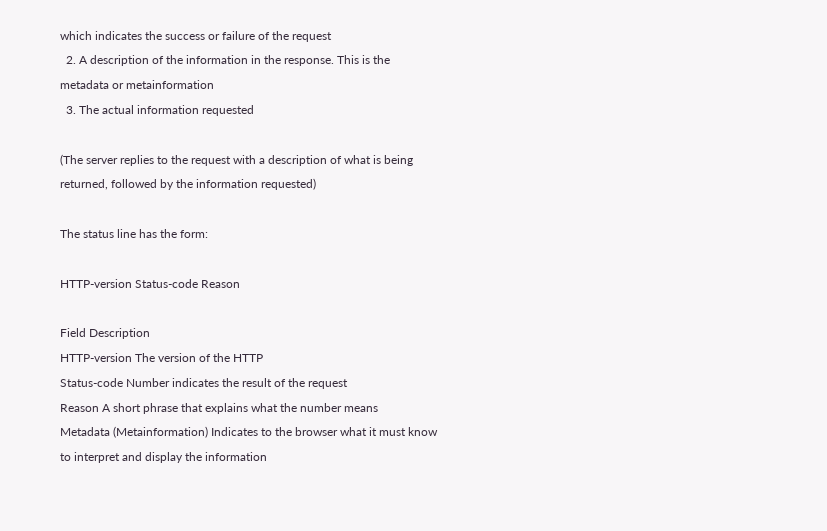which indicates the success or failure of the request
  2. A description of the information in the response. This is the metadata or metainformation
  3. The actual information requested

(The server replies to the request with a description of what is being returned, followed by the information requested)

The status line has the form:

HTTP-version Status-code Reason

Field Description
HTTP-version The version of the HTTP
Status-code Number indicates the result of the request
Reason A short phrase that explains what the number means
Metadata (Metainformation) Indicates to the browser what it must know to interpret and display the information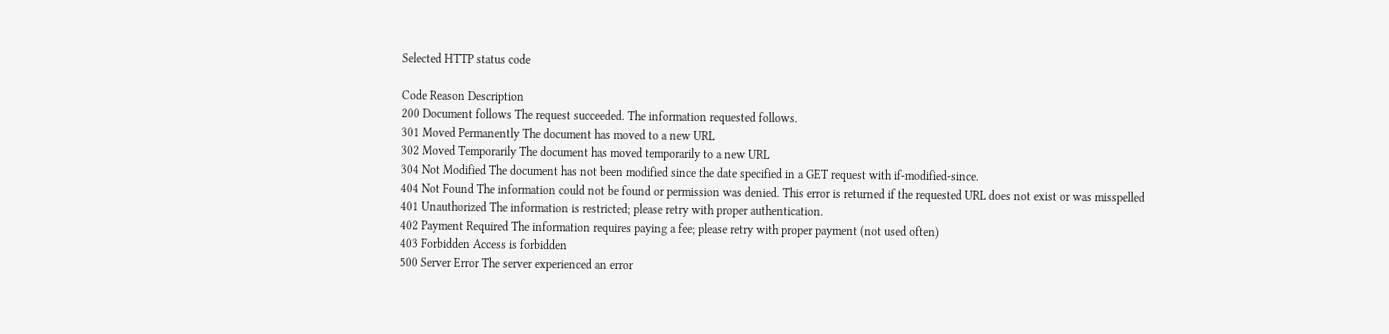Selected HTTP status code

Code Reason Description
200 Document follows The request succeeded. The information requested follows.
301 Moved Permanently The document has moved to a new URL
302 Moved Temporarily The document has moved temporarily to a new URL
304 Not Modified The document has not been modified since the date specified in a GET request with if-modified-since.
404 Not Found The information could not be found or permission was denied. This error is returned if the requested URL does not exist or was misspelled
401 Unauthorized The information is restricted; please retry with proper authentication.
402 Payment Required The information requires paying a fee; please retry with proper payment (not used often)
403 Forbidden Access is forbidden
500 Server Error The server experienced an error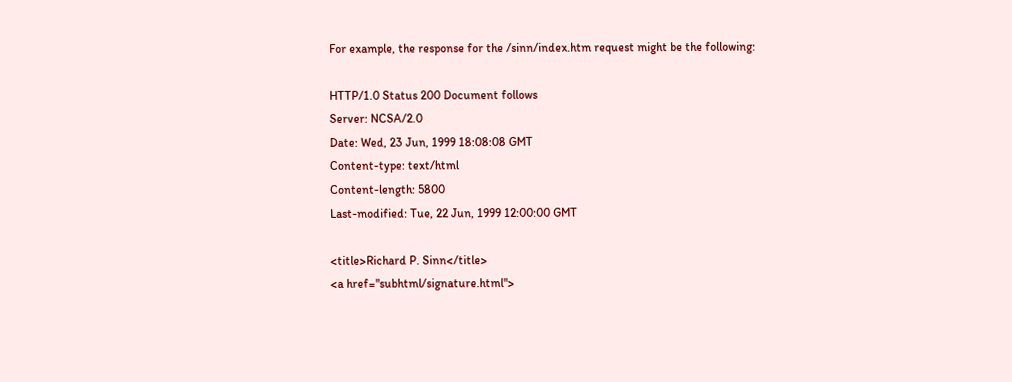For example, the response for the /sinn/index.htm request might be the following:

HTTP/1.0 Status 200 Document follows
Server: NCSA/2.0
Date: Wed, 23 Jun, 1999 18:08:08 GMT
Content-type: text/html
Content-length: 5800
Last-modified: Tue, 22 Jun, 1999 12:00:00 GMT

<title>Richard P. Sinn</title>
<a href="subhtml/signature.html">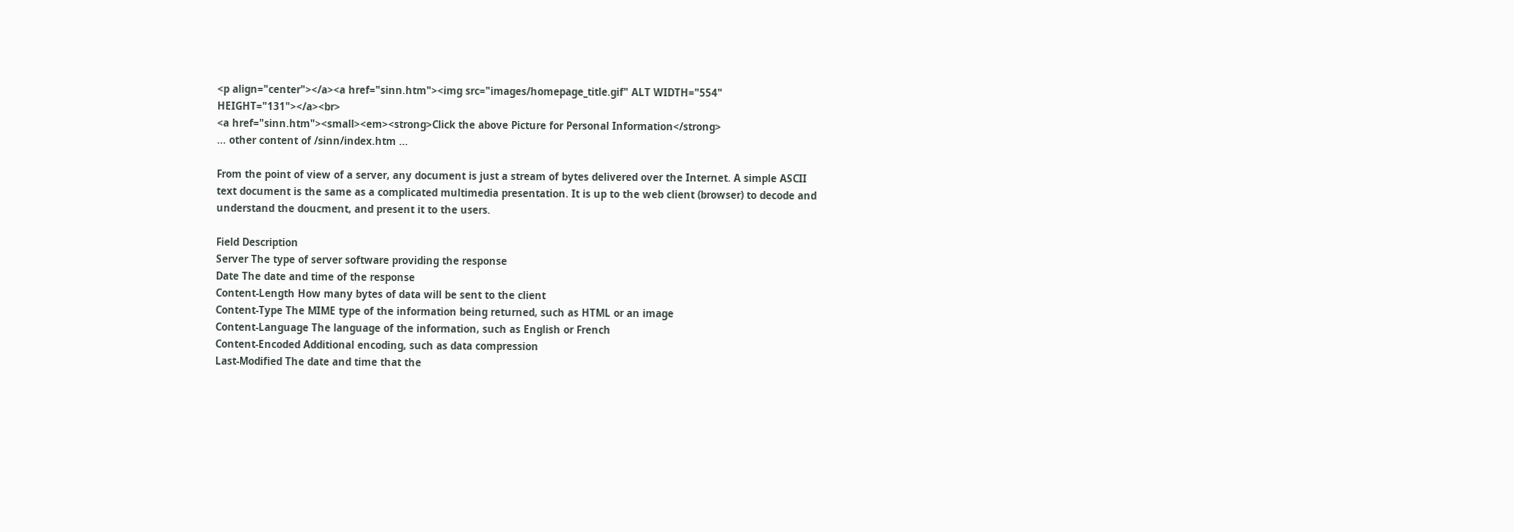<p align="center"></a><a href="sinn.htm"><img src="images/homepage_title.gif" ALT WIDTH="554" HEIGHT="131"></a><br>
<a href="sinn.htm"><small><em><strong>Click the above Picture for Personal Information</strong>
... other content of /sinn/index.htm ...

From the point of view of a server, any document is just a stream of bytes delivered over the Internet. A simple ASCII text document is the same as a complicated multimedia presentation. It is up to the web client (browser) to decode and understand the doucment, and present it to the users.

Field Description
Server The type of server software providing the response
Date The date and time of the response
Content-Length How many bytes of data will be sent to the client
Content-Type The MIME type of the information being returned, such as HTML or an image
Content-Language The language of the information, such as English or French
Content-Encoded Additional encoding, such as data compression
Last-Modified The date and time that the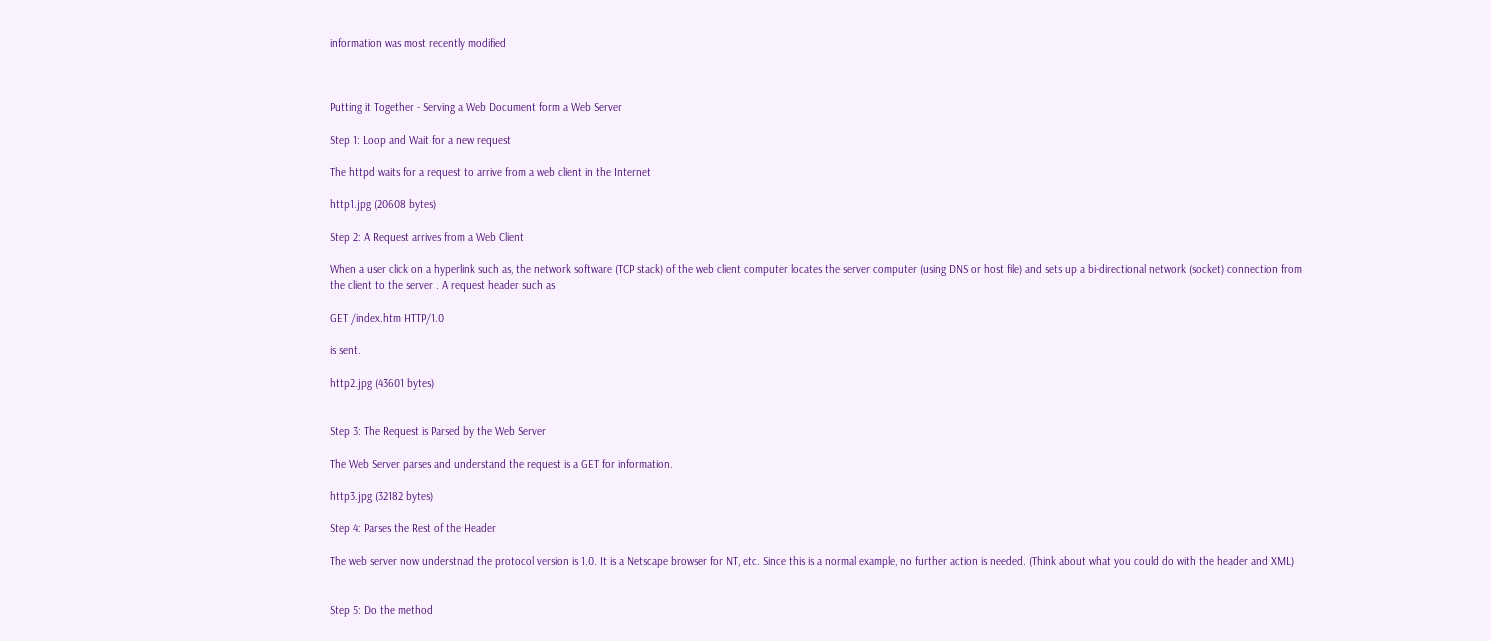information was most recently modified



Putting it Together - Serving a Web Document form a Web Server

Step 1: Loop and Wait for a new request

The httpd waits for a request to arrive from a web client in the Internet

http1.jpg (20608 bytes)

Step 2: A Request arrives from a Web Client

When a user click on a hyperlink such as, the network software (TCP stack) of the web client computer locates the server computer (using DNS or host file) and sets up a bi-directional network (socket) connection from the client to the server . A request header such as

GET /index.htm HTTP/1.0

is sent.

http2.jpg (43601 bytes)


Step 3: The Request is Parsed by the Web Server

The Web Server parses and understand the request is a GET for information.

http3.jpg (32182 bytes)

Step 4: Parses the Rest of the Header

The web server now understnad the protocol version is 1.0. It is a Netscape browser for NT, etc. Since this is a normal example, no further action is needed. (Think about what you could do with the header and XML)


Step 5: Do the method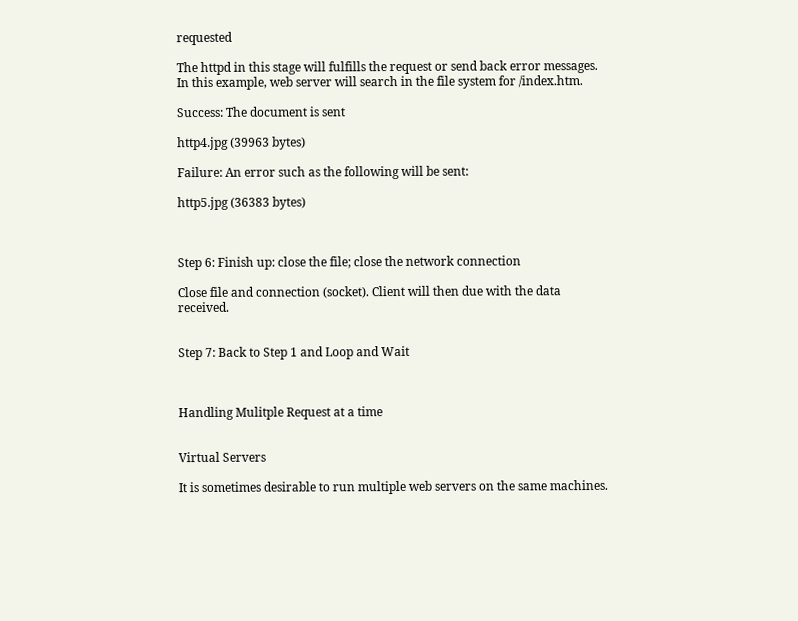requested

The httpd in this stage will fulfills the request or send back error messages. In this example, web server will search in the file system for /index.htm.

Success: The document is sent

http4.jpg (39963 bytes)

Failure: An error such as the following will be sent:

http5.jpg (36383 bytes)



Step 6: Finish up: close the file; close the network connection

Close file and connection (socket). Client will then due with the data received.


Step 7: Back to Step 1 and Loop and Wait



Handling Mulitple Request at a time


Virtual Servers

It is sometimes desirable to run multiple web servers on the same machines.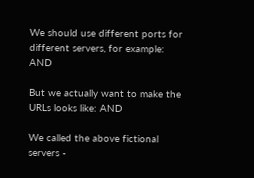We should use different ports for different servers, for example: AND

But we actually want to make the URLs looks like: AND

We called the above fictional servers -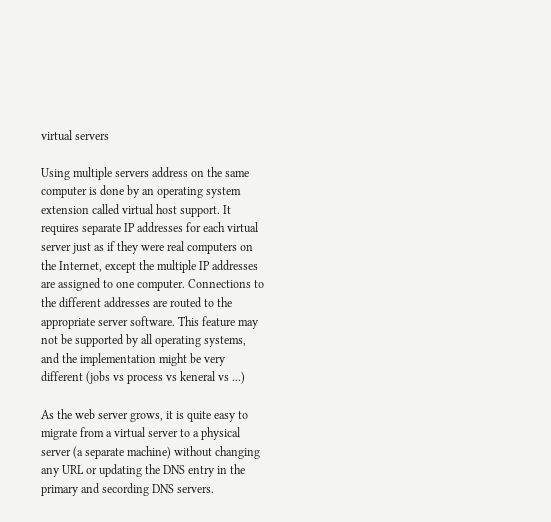virtual servers

Using multiple servers address on the same computer is done by an operating system extension called virtual host support. It requires separate IP addresses for each virtual server just as if they were real computers on the Internet, except the multiple IP addresses are assigned to one computer. Connections to the different addresses are routed to the appropriate server software. This feature may not be supported by all operating systems, and the implementation might be very different (jobs vs process vs keneral vs ...)

As the web server grows, it is quite easy to migrate from a virtual server to a physical server (a separate machine) without changing any URL or updating the DNS entry in the primary and secording DNS servers.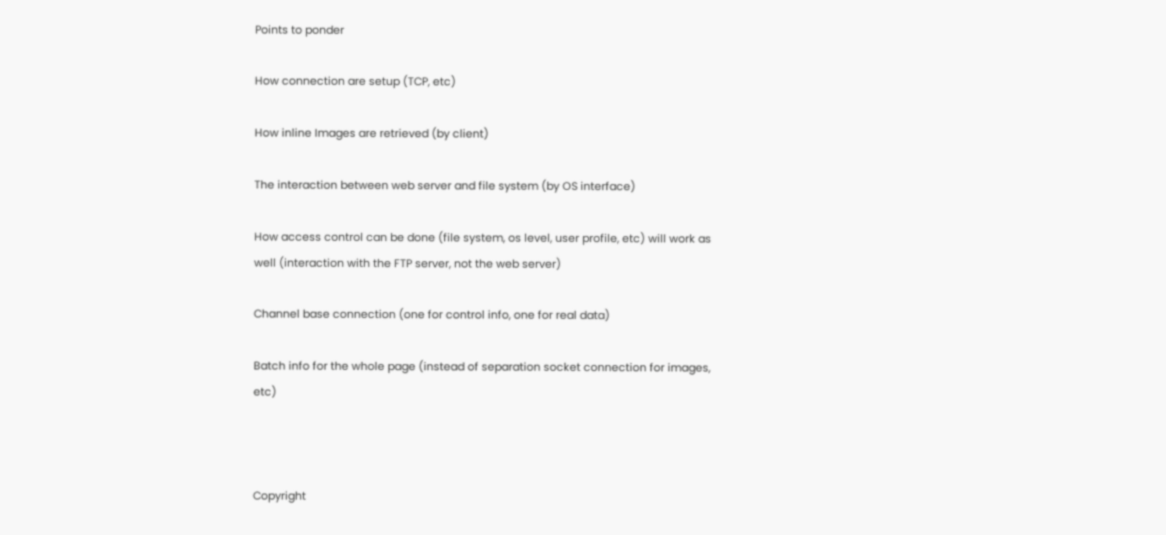Points to ponder

How connection are setup (TCP, etc)

How inline Images are retrieved (by client)

The interaction between web server and file system (by OS interface)

How access control can be done (file system, os level, user profile, etc) will work as well (interaction with the FTP server, not the web server)

Channel base connection (one for control info, one for real data)

Batch info for the whole page (instead of separation socket connection for images, etc)



Copyright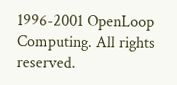1996-2001 OpenLoop Computing. All rights reserved.